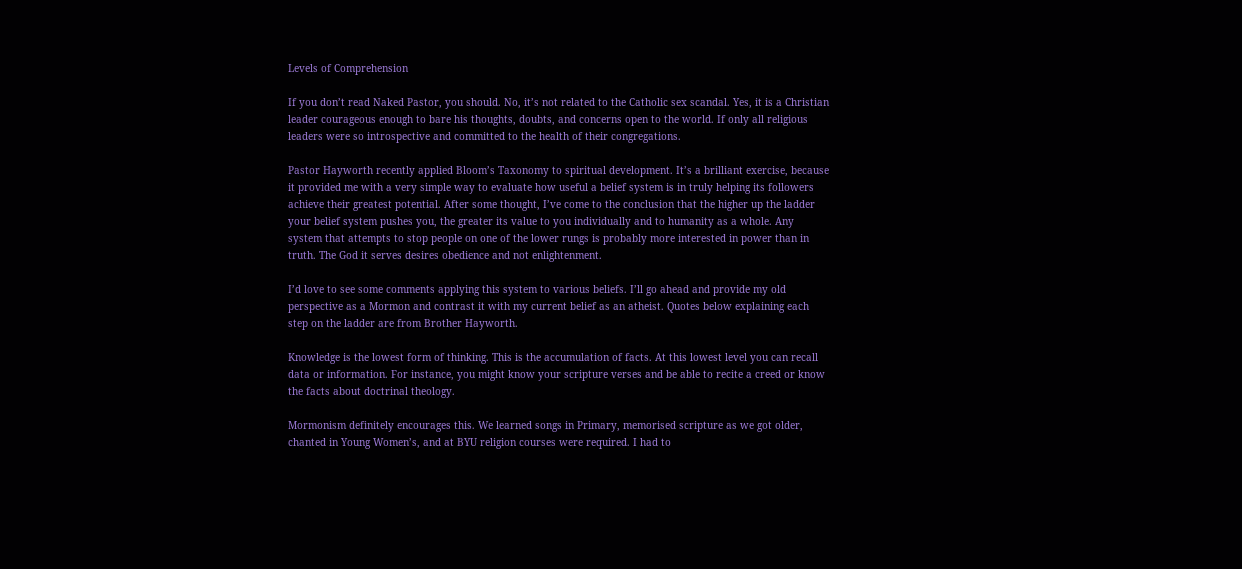Levels of Comprehension

If you don’t read Naked Pastor, you should. No, it’s not related to the Catholic sex scandal. Yes, it is a Christian leader courageous enough to bare his thoughts, doubts, and concerns open to the world. If only all religious leaders were so introspective and committed to the health of their congregations.

Pastor Hayworth recently applied Bloom’s Taxonomy to spiritual development. It’s a brilliant exercise, because it provided me with a very simple way to evaluate how useful a belief system is in truly helping its followers achieve their greatest potential. After some thought, I’ve come to the conclusion that the higher up the ladder your belief system pushes you, the greater its value to you individually and to humanity as a whole. Any system that attempts to stop people on one of the lower rungs is probably more interested in power than in truth. The God it serves desires obedience and not enlightenment.

I’d love to see some comments applying this system to various beliefs. I’ll go ahead and provide my old perspective as a Mormon and contrast it with my current belief as an atheist. Quotes below explaining each step on the ladder are from Brother Hayworth.

Knowledge is the lowest form of thinking. This is the accumulation of facts. At this lowest level you can recall data or information. For instance, you might know your scripture verses and be able to recite a creed or know the facts about doctrinal theology.

Mormonism definitely encourages this. We learned songs in Primary, memorised scripture as we got older, chanted in Young Women’s, and at BYU religion courses were required. I had to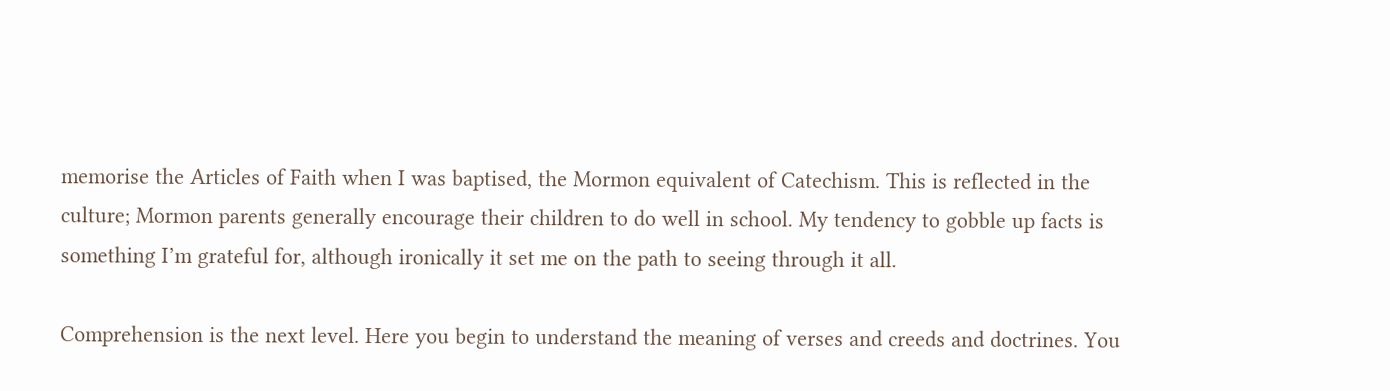memorise the Articles of Faith when I was baptised, the Mormon equivalent of Catechism. This is reflected in the culture; Mormon parents generally encourage their children to do well in school. My tendency to gobble up facts is something I’m grateful for, although ironically it set me on the path to seeing through it all.

Comprehension is the next level. Here you begin to understand the meaning of verses and creeds and doctrines. You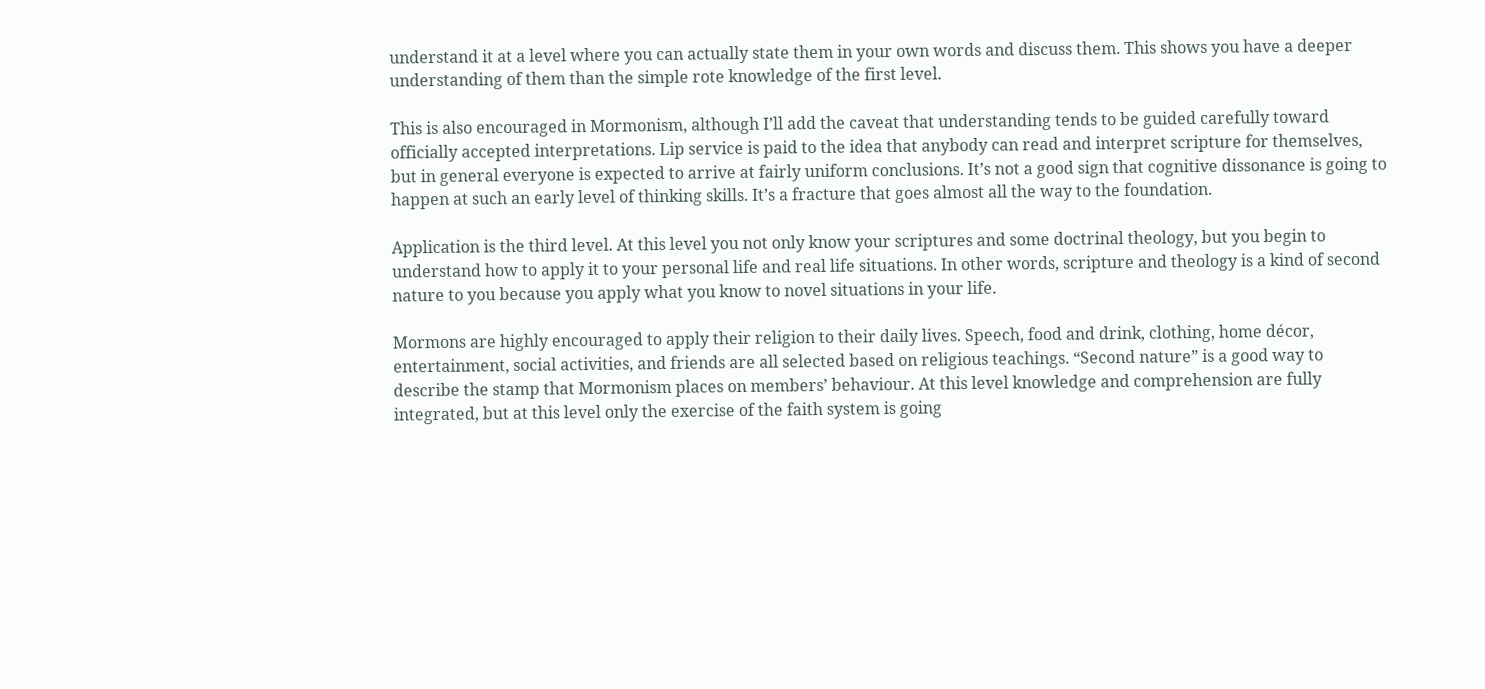understand it at a level where you can actually state them in your own words and discuss them. This shows you have a deeper understanding of them than the simple rote knowledge of the first level.

This is also encouraged in Mormonism, although I’ll add the caveat that understanding tends to be guided carefully toward officially accepted interpretations. Lip service is paid to the idea that anybody can read and interpret scripture for themselves, but in general everyone is expected to arrive at fairly uniform conclusions. It’s not a good sign that cognitive dissonance is going to happen at such an early level of thinking skills. It’s a fracture that goes almost all the way to the foundation.

Application is the third level. At this level you not only know your scriptures and some doctrinal theology, but you begin to understand how to apply it to your personal life and real life situations. In other words, scripture and theology is a kind of second nature to you because you apply what you know to novel situations in your life.

Mormons are highly encouraged to apply their religion to their daily lives. Speech, food and drink, clothing, home décor, entertainment, social activities, and friends are all selected based on religious teachings. “Second nature” is a good way to describe the stamp that Mormonism places on members’ behaviour. At this level knowledge and comprehension are fully integrated, but at this level only the exercise of the faith system is going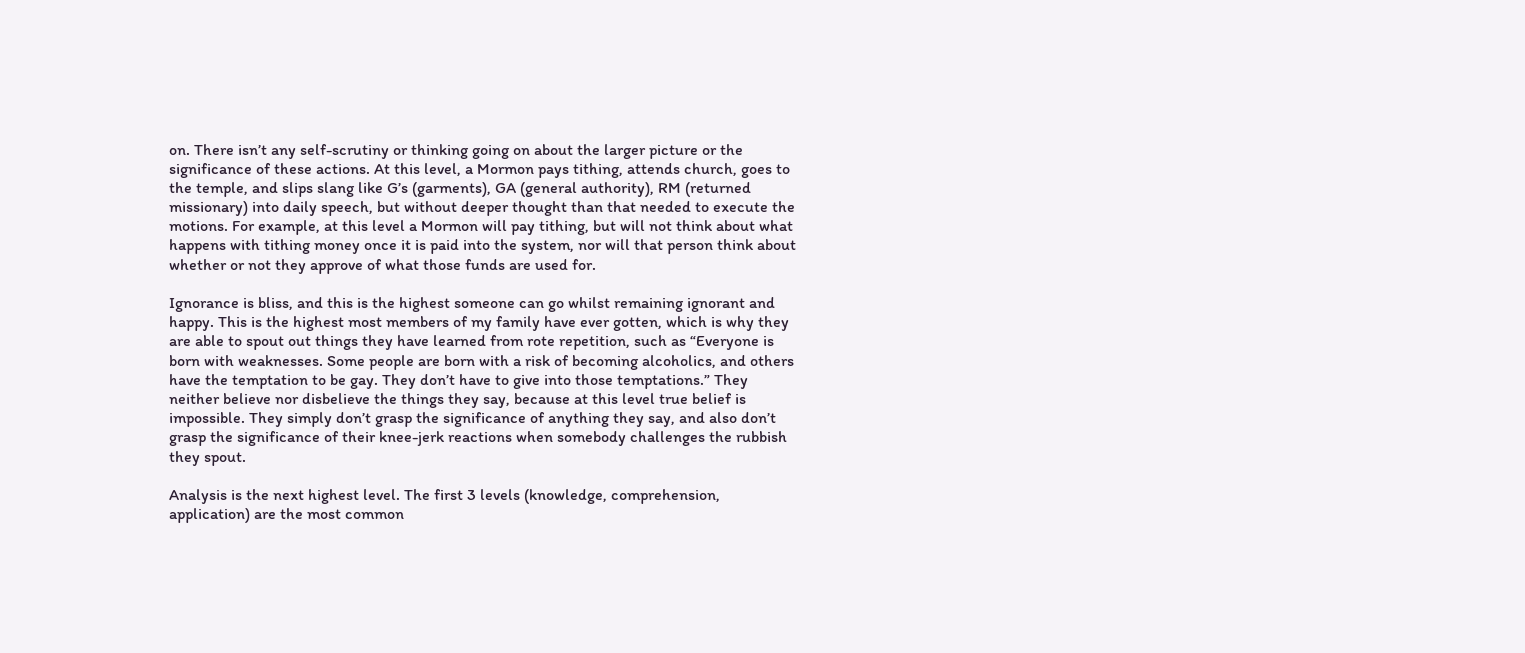on. There isn’t any self-scrutiny or thinking going on about the larger picture or the significance of these actions. At this level, a Mormon pays tithing, attends church, goes to the temple, and slips slang like G’s (garments), GA (general authority), RM (returned missionary) into daily speech, but without deeper thought than that needed to execute the motions. For example, at this level a Mormon will pay tithing, but will not think about what happens with tithing money once it is paid into the system, nor will that person think about whether or not they approve of what those funds are used for.

Ignorance is bliss, and this is the highest someone can go whilst remaining ignorant and happy. This is the highest most members of my family have ever gotten, which is why they are able to spout out things they have learned from rote repetition, such as “Everyone is born with weaknesses. Some people are born with a risk of becoming alcoholics, and others have the temptation to be gay. They don’t have to give into those temptations.” They neither believe nor disbelieve the things they say, because at this level true belief is impossible. They simply don’t grasp the significance of anything they say, and also don’t grasp the significance of their knee-jerk reactions when somebody challenges the rubbish they spout.

Analysis is the next highest level. The first 3 levels (knowledge, comprehension, application) are the most common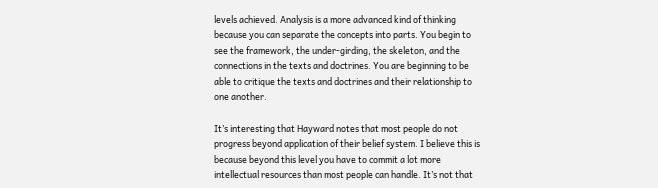levels achieved. Analysis is a more advanced kind of thinking because you can separate the concepts into parts. You begin to see the framework, the under-girding, the skeleton, and the connections in the texts and doctrines. You are beginning to be able to critique the texts and doctrines and their relationship to one another.

It’s interesting that Hayward notes that most people do not progress beyond application of their belief system. I believe this is because beyond this level you have to commit a lot more intellectual resources than most people can handle. It’s not that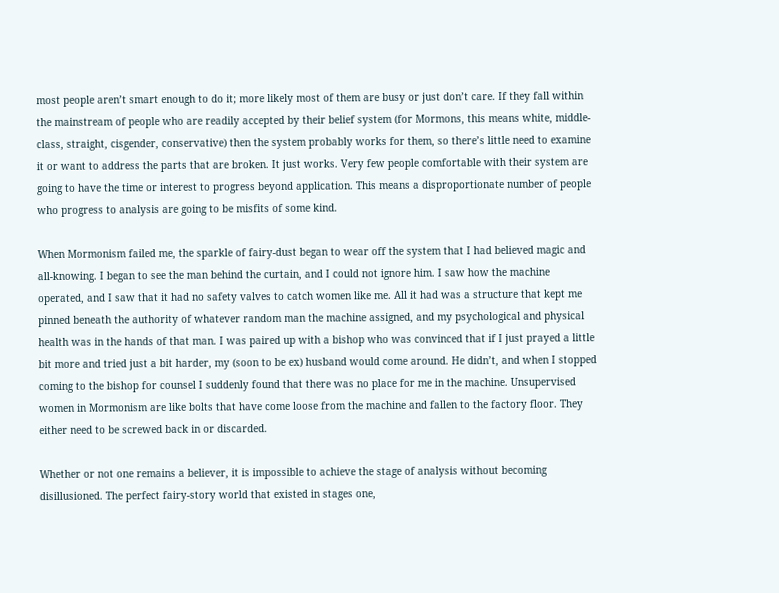most people aren’t smart enough to do it; more likely most of them are busy or just don’t care. If they fall within the mainstream of people who are readily accepted by their belief system (for Mormons, this means white, middle-class, straight, cisgender, conservative) then the system probably works for them, so there’s little need to examine it or want to address the parts that are broken. It just works. Very few people comfortable with their system are going to have the time or interest to progress beyond application. This means a disproportionate number of people who progress to analysis are going to be misfits of some kind.

When Mormonism failed me, the sparkle of fairy-dust began to wear off the system that I had believed magic and all-knowing. I began to see the man behind the curtain, and I could not ignore him. I saw how the machine operated, and I saw that it had no safety valves to catch women like me. All it had was a structure that kept me pinned beneath the authority of whatever random man the machine assigned, and my psychological and physical health was in the hands of that man. I was paired up with a bishop who was convinced that if I just prayed a little bit more and tried just a bit harder, my (soon to be ex) husband would come around. He didn’t, and when I stopped coming to the bishop for counsel I suddenly found that there was no place for me in the machine. Unsupervised women in Mormonism are like bolts that have come loose from the machine and fallen to the factory floor. They either need to be screwed back in or discarded.

Whether or not one remains a believer, it is impossible to achieve the stage of analysis without becoming disillusioned. The perfect fairy-story world that existed in stages one,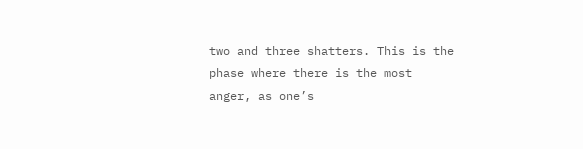two and three shatters. This is the phase where there is the most anger, as one’s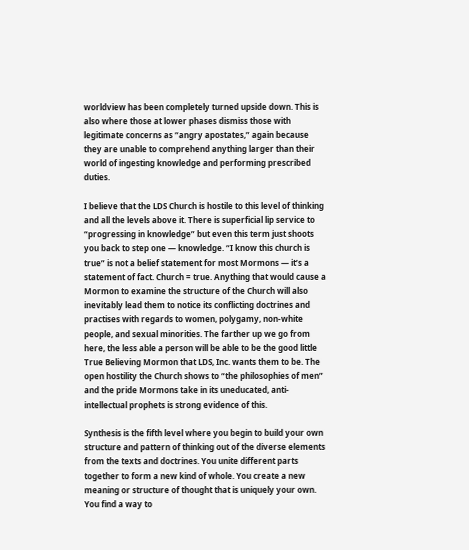worldview has been completely turned upside down. This is also where those at lower phases dismiss those with legitimate concerns as “angry apostates,” again because they are unable to comprehend anything larger than their world of ingesting knowledge and performing prescribed duties.

I believe that the LDS Church is hostile to this level of thinking and all the levels above it. There is superficial lip service to “progressing in knowledge” but even this term just shoots you back to step one — knowledge. “I know this church is true” is not a belief statement for most Mormons — it’s a statement of fact. Church = true. Anything that would cause a Mormon to examine the structure of the Church will also inevitably lead them to notice its conflicting doctrines and practises with regards to women, polygamy, non-white people, and sexual minorities. The farther up we go from here, the less able a person will be able to be the good little True Believing Mormon that LDS, Inc. wants them to be. The open hostility the Church shows to “the philosophies of men” and the pride Mormons take in its uneducated, anti-intellectual prophets is strong evidence of this.

Synthesis is the fifth level where you begin to build your own structure and pattern of thinking out of the diverse elements from the texts and doctrines. You unite different parts together to form a new kind of whole. You create a new meaning or structure of thought that is uniquely your own. You find a way to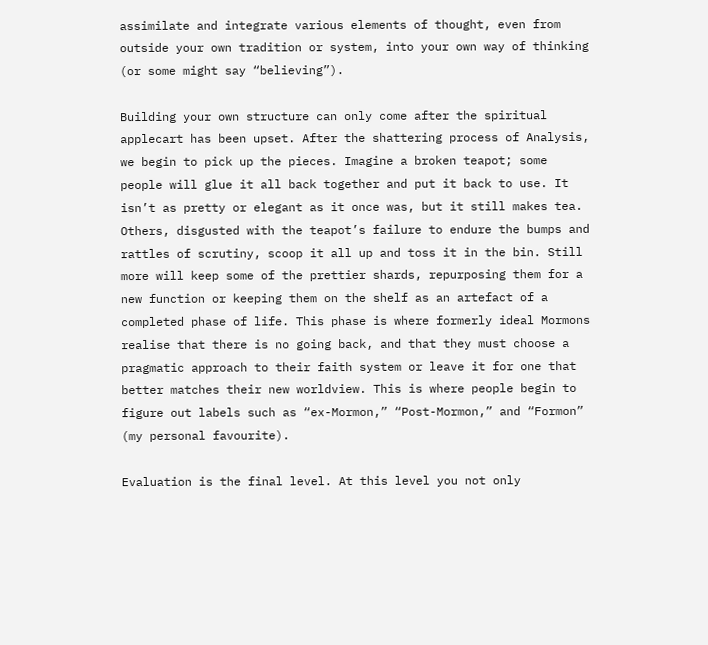assimilate and integrate various elements of thought, even from outside your own tradition or system, into your own way of thinking (or some might say “believing”).

Building your own structure can only come after the spiritual applecart has been upset. After the shattering process of Analysis, we begin to pick up the pieces. Imagine a broken teapot; some people will glue it all back together and put it back to use. It isn’t as pretty or elegant as it once was, but it still makes tea. Others, disgusted with the teapot’s failure to endure the bumps and rattles of scrutiny, scoop it all up and toss it in the bin. Still more will keep some of the prettier shards, repurposing them for a new function or keeping them on the shelf as an artefact of a completed phase of life. This phase is where formerly ideal Mormons realise that there is no going back, and that they must choose a pragmatic approach to their faith system or leave it for one that better matches their new worldview. This is where people begin to figure out labels such as “ex-Mormon,” “Post-Mormon,” and “Formon” (my personal favourite).

Evaluation is the final level. At this level you not only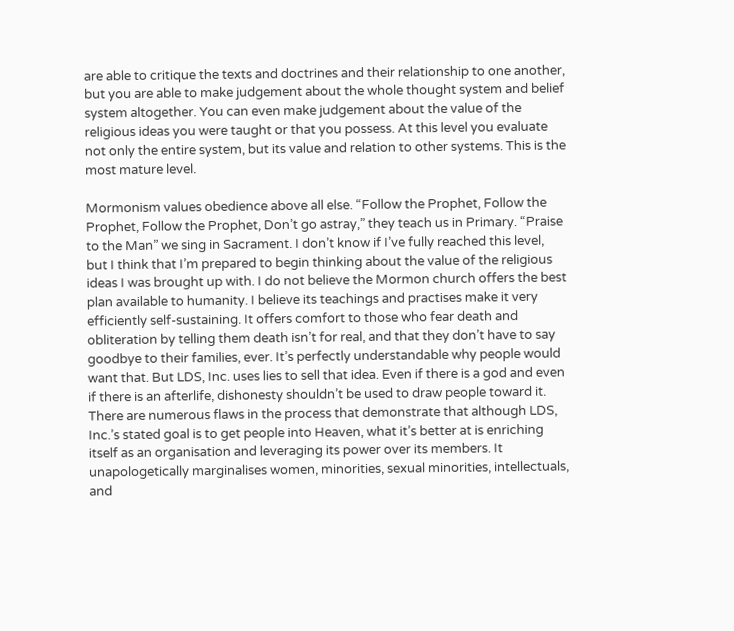are able to critique the texts and doctrines and their relationship to one another, but you are able to make judgement about the whole thought system and belief system altogether. You can even make judgement about the value of the religious ideas you were taught or that you possess. At this level you evaluate not only the entire system, but its value and relation to other systems. This is the most mature level.

Mormonism values obedience above all else. “Follow the Prophet, Follow the Prophet, Follow the Prophet, Don’t go astray,” they teach us in Primary. “Praise to the Man” we sing in Sacrament. I don’t know if I’ve fully reached this level, but I think that I’m prepared to begin thinking about the value of the religious ideas I was brought up with. I do not believe the Mormon church offers the best plan available to humanity. I believe its teachings and practises make it very efficiently self-sustaining. It offers comfort to those who fear death and obliteration by telling them death isn’t for real, and that they don’t have to say goodbye to their families, ever. It’s perfectly understandable why people would want that. But LDS, Inc. uses lies to sell that idea. Even if there is a god and even if there is an afterlife, dishonesty shouldn’t be used to draw people toward it. There are numerous flaws in the process that demonstrate that although LDS, Inc.’s stated goal is to get people into Heaven, what it’s better at is enriching itself as an organisation and leveraging its power over its members. It unapologetically marginalises women, minorities, sexual minorities, intellectuals, and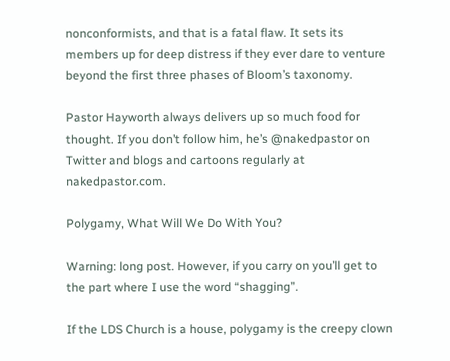nonconformists, and that is a fatal flaw. It sets its members up for deep distress if they ever dare to venture beyond the first three phases of Bloom’s taxonomy.

Pastor Hayworth always delivers up so much food for thought. If you don’t follow him, he’s @nakedpastor on Twitter and blogs and cartoons regularly at nakedpastor.com.

Polygamy, What Will We Do With You?

Warning: long post. However, if you carry on you’ll get to the part where I use the word “shagging”.

If the LDS Church is a house, polygamy is the creepy clown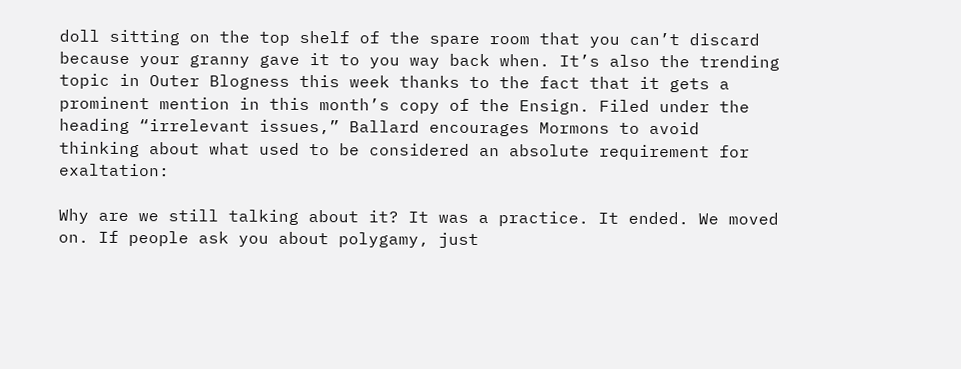doll sitting on the top shelf of the spare room that you can’t discard because your granny gave it to you way back when. It’s also the trending topic in Outer Blogness this week thanks to the fact that it gets a prominent mention in this month’s copy of the Ensign. Filed under the heading “irrelevant issues,” Ballard encourages Mormons to avoid thinking about what used to be considered an absolute requirement for exaltation:

Why are we still talking about it? It was a practice. It ended. We moved on. If people ask you about polygamy, just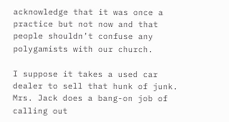acknowledge that it was once a practice but not now and that people shouldn’t confuse any polygamists with our church.

I suppose it takes a used car dealer to sell that hunk of junk. Mrs. Jack does a bang-on job of calling out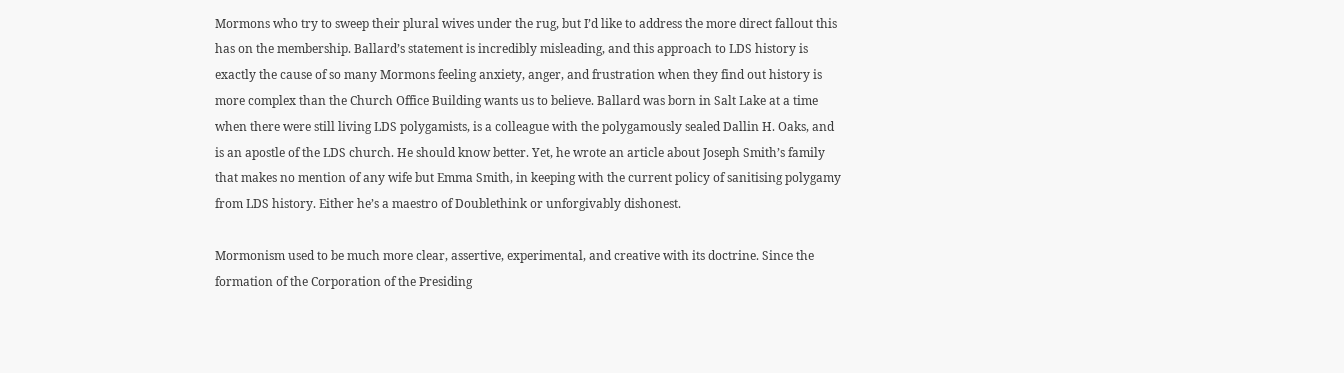Mormons who try to sweep their plural wives under the rug, but I’d like to address the more direct fallout this has on the membership. Ballard’s statement is incredibly misleading, and this approach to LDS history is exactly the cause of so many Mormons feeling anxiety, anger, and frustration when they find out history is more complex than the Church Office Building wants us to believe. Ballard was born in Salt Lake at a time when there were still living LDS polygamists, is a colleague with the polygamously sealed Dallin H. Oaks, and is an apostle of the LDS church. He should know better. Yet, he wrote an article about Joseph Smith’s family that makes no mention of any wife but Emma Smith, in keeping with the current policy of sanitising polygamy from LDS history. Either he’s a maestro of Doublethink or unforgivably dishonest.

Mormonism used to be much more clear, assertive, experimental, and creative with its doctrine. Since the formation of the Corporation of the Presiding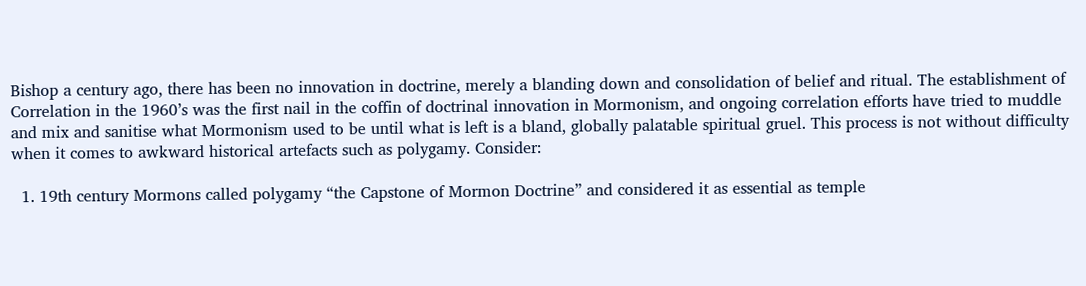Bishop a century ago, there has been no innovation in doctrine, merely a blanding down and consolidation of belief and ritual. The establishment of Correlation in the 1960’s was the first nail in the coffin of doctrinal innovation in Mormonism, and ongoing correlation efforts have tried to muddle and mix and sanitise what Mormonism used to be until what is left is a bland, globally palatable spiritual gruel. This process is not without difficulty when it comes to awkward historical artefacts such as polygamy. Consider:

  1. 19th century Mormons called polygamy “the Capstone of Mormon Doctrine” and considered it as essential as temple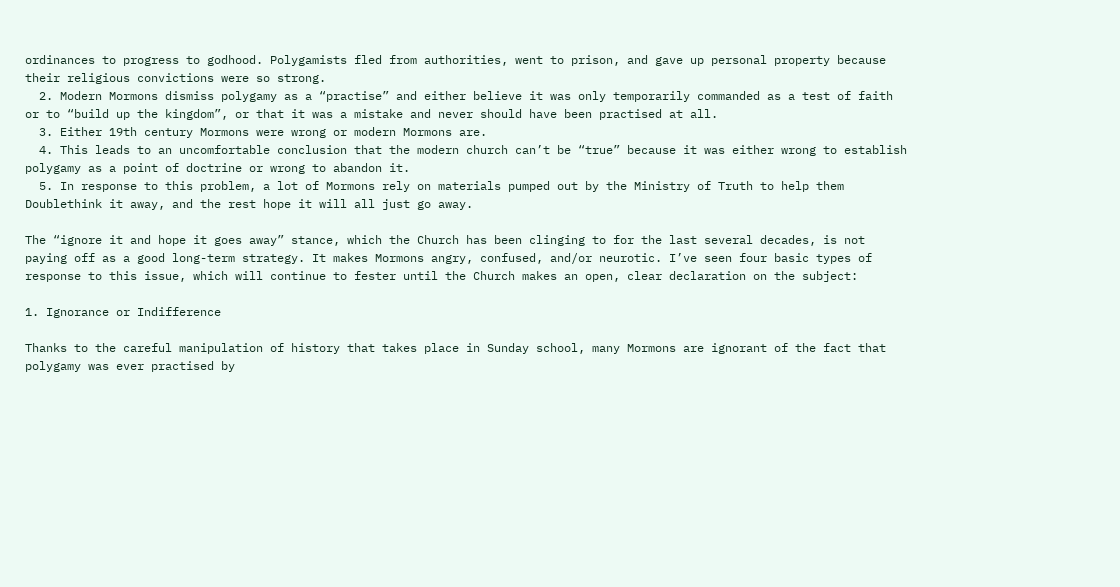ordinances to progress to godhood. Polygamists fled from authorities, went to prison, and gave up personal property because their religious convictions were so strong.
  2. Modern Mormons dismiss polygamy as a “practise” and either believe it was only temporarily commanded as a test of faith or to “build up the kingdom”, or that it was a mistake and never should have been practised at all.
  3. Either 19th century Mormons were wrong or modern Mormons are.
  4. This leads to an uncomfortable conclusion that the modern church can’t be “true” because it was either wrong to establish polygamy as a point of doctrine or wrong to abandon it.
  5. In response to this problem, a lot of Mormons rely on materials pumped out by the Ministry of Truth to help them Doublethink it away, and the rest hope it will all just go away.

The “ignore it and hope it goes away” stance, which the Church has been clinging to for the last several decades, is not paying off as a good long-term strategy. It makes Mormons angry, confused, and/or neurotic. I’ve seen four basic types of response to this issue, which will continue to fester until the Church makes an open, clear declaration on the subject:

1. Ignorance or Indifference

Thanks to the careful manipulation of history that takes place in Sunday school, many Mormons are ignorant of the fact that polygamy was ever practised by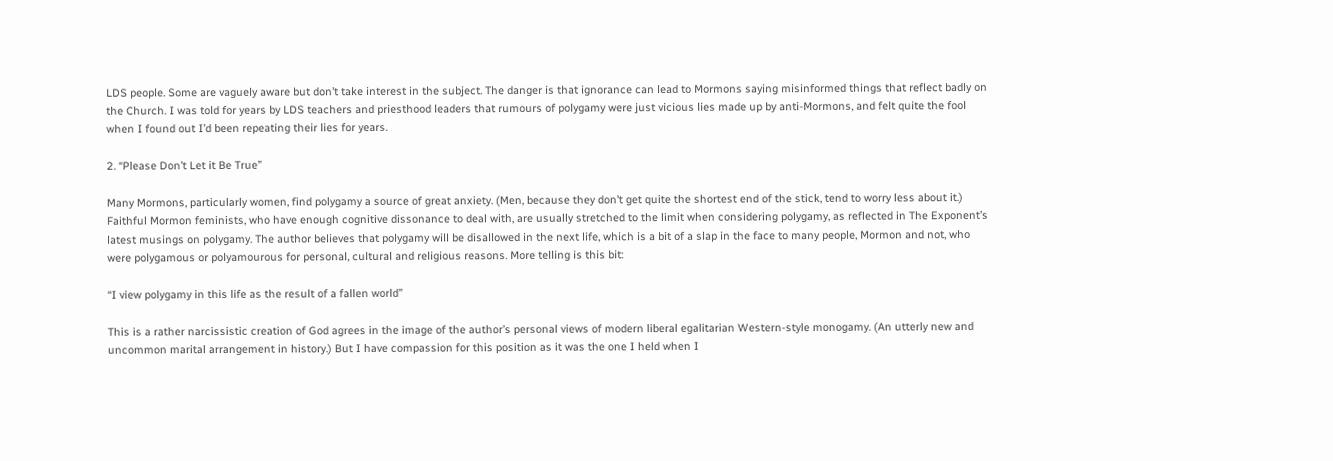LDS people. Some are vaguely aware but don’t take interest in the subject. The danger is that ignorance can lead to Mormons saying misinformed things that reflect badly on the Church. I was told for years by LDS teachers and priesthood leaders that rumours of polygamy were just vicious lies made up by anti-Mormons, and felt quite the fool when I found out I’d been repeating their lies for years.

2. “Please Don’t Let it Be True”

Many Mormons, particularly women, find polygamy a source of great anxiety. (Men, because they don’t get quite the shortest end of the stick, tend to worry less about it.) Faithful Mormon feminists, who have enough cognitive dissonance to deal with, are usually stretched to the limit when considering polygamy, as reflected in The Exponent’s latest musings on polygamy. The author believes that polygamy will be disallowed in the next life, which is a bit of a slap in the face to many people, Mormon and not, who were polygamous or polyamourous for personal, cultural and religious reasons. More telling is this bit:

“I view polygamy in this life as the result of a fallen world”

This is a rather narcissistic creation of God agrees in the image of the author’s personal views of modern liberal egalitarian Western-style monogamy. (An utterly new and uncommon marital arrangement in history.) But I have compassion for this position as it was the one I held when I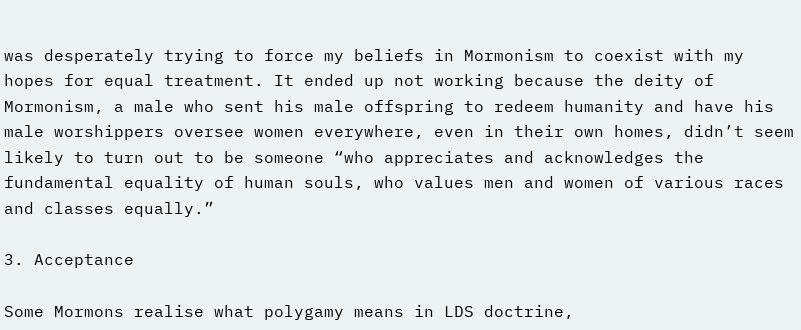was desperately trying to force my beliefs in Mormonism to coexist with my hopes for equal treatment. It ended up not working because the deity of Mormonism, a male who sent his male offspring to redeem humanity and have his male worshippers oversee women everywhere, even in their own homes, didn’t seem likely to turn out to be someone “who appreciates and acknowledges the fundamental equality of human souls, who values men and women of various races and classes equally.”

3. Acceptance

Some Mormons realise what polygamy means in LDS doctrine,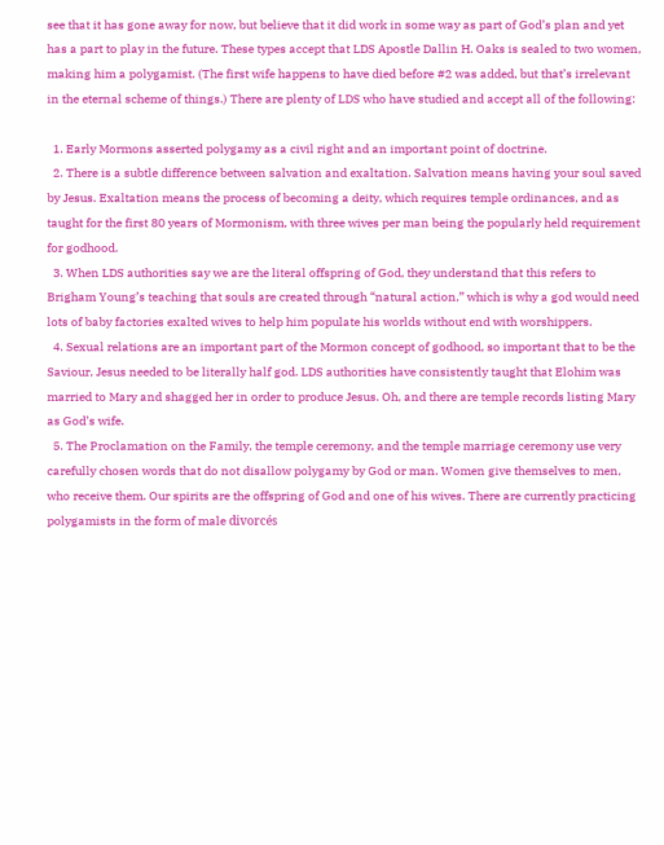see that it has gone away for now, but believe that it did work in some way as part of God’s plan and yet has a part to play in the future. These types accept that LDS Apostle Dallin H. Oaks is sealed to two women, making him a polygamist. (The first wife happens to have died before #2 was added, but that’s irrelevant in the eternal scheme of things.) There are plenty of LDS who have studied and accept all of the following:

  1. Early Mormons asserted polygamy as a civil right and an important point of doctrine.
  2. There is a subtle difference between salvation and exaltation. Salvation means having your soul saved by Jesus. Exaltation means the process of becoming a deity, which requires temple ordinances, and as taught for the first 80 years of Mormonism, with three wives per man being the popularly held requirement for godhood.
  3. When LDS authorities say we are the literal offspring of God, they understand that this refers to Brigham Young’s teaching that souls are created through “natural action,” which is why a god would need lots of baby factories exalted wives to help him populate his worlds without end with worshippers.
  4. Sexual relations are an important part of the Mormon concept of godhood, so important that to be the Saviour, Jesus needed to be literally half god. LDS authorities have consistently taught that Elohim was married to Mary and shagged her in order to produce Jesus. Oh, and there are temple records listing Mary as God’s wife.
  5. The Proclamation on the Family, the temple ceremony, and the temple marriage ceremony use very carefully chosen words that do not disallow polygamy by God or man. Women give themselves to men, who receive them. Our spirits are the offspring of God and one of his wives. There are currently practicing polygamists in the form of male divorcés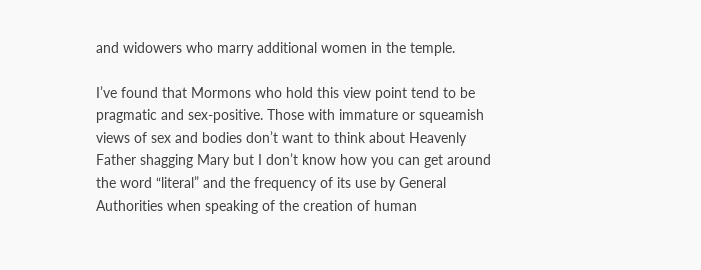and widowers who marry additional women in the temple.

I’ve found that Mormons who hold this view point tend to be pragmatic and sex-positive. Those with immature or squeamish views of sex and bodies don’t want to think about Heavenly Father shagging Mary but I don’t know how you can get around the word “literal” and the frequency of its use by General Authorities when speaking of the creation of human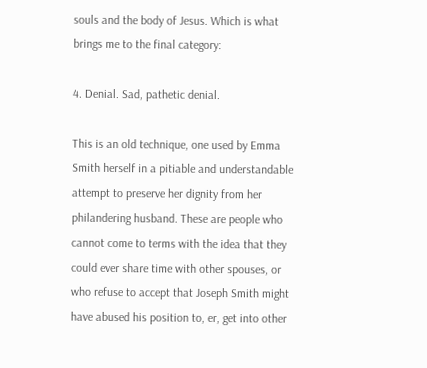souls and the body of Jesus. Which is what brings me to the final category:

4. Denial. Sad, pathetic denial.

This is an old technique, one used by Emma Smith herself in a pitiable and understandable attempt to preserve her dignity from her philandering husband. These are people who cannot come to terms with the idea that they could ever share time with other spouses, or who refuse to accept that Joseph Smith might have abused his position to, er, get into other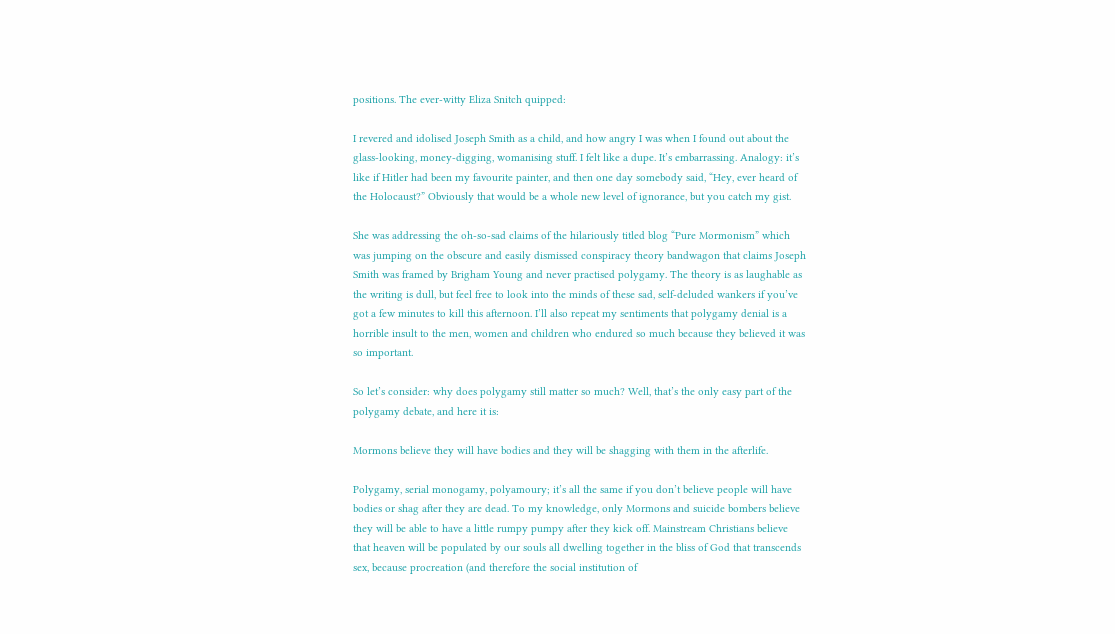positions. The ever-witty Eliza Snitch quipped:

I revered and idolised Joseph Smith as a child, and how angry I was when I found out about the glass-looking, money-digging, womanising stuff. I felt like a dupe. It’s embarrassing. Analogy: it’s like if Hitler had been my favourite painter, and then one day somebody said, “Hey, ever heard of the Holocaust?” Obviously that would be a whole new level of ignorance, but you catch my gist.

She was addressing the oh-so-sad claims of the hilariously titled blog “Pure Mormonism” which was jumping on the obscure and easily dismissed conspiracy theory bandwagon that claims Joseph Smith was framed by Brigham Young and never practised polygamy. The theory is as laughable as the writing is dull, but feel free to look into the minds of these sad, self-deluded wankers if you’ve got a few minutes to kill this afternoon. I’ll also repeat my sentiments that polygamy denial is a horrible insult to the men, women and children who endured so much because they believed it was so important.

So let’s consider: why does polygamy still matter so much? Well, that’s the only easy part of the polygamy debate, and here it is:

Mormons believe they will have bodies and they will be shagging with them in the afterlife.

Polygamy, serial monogamy, polyamoury; it’s all the same if you don’t believe people will have bodies or shag after they are dead. To my knowledge, only Mormons and suicide bombers believe they will be able to have a little rumpy pumpy after they kick off. Mainstream Christians believe that heaven will be populated by our souls all dwelling together in the bliss of God that transcends sex, because procreation (and therefore the social institution of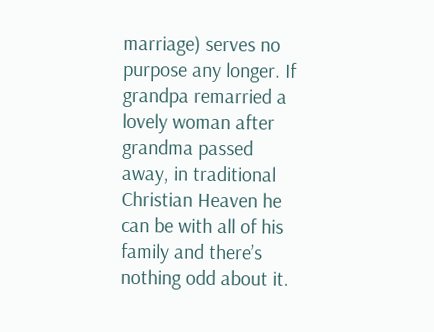marriage) serves no purpose any longer. If grandpa remarried a lovely woman after grandma passed away, in traditional Christian Heaven he can be with all of his family and there’s nothing odd about it.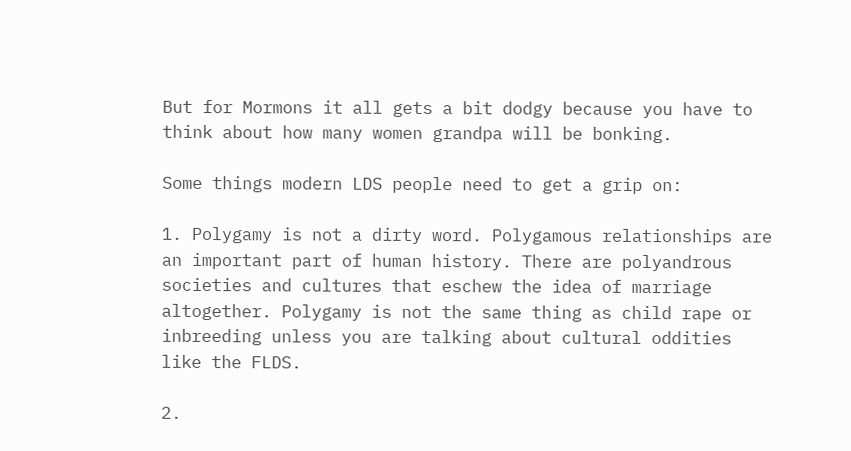But for Mormons it all gets a bit dodgy because you have to think about how many women grandpa will be bonking.

Some things modern LDS people need to get a grip on:

1. Polygamy is not a dirty word. Polygamous relationships are an important part of human history. There are polyandrous societies and cultures that eschew the idea of marriage altogether. Polygamy is not the same thing as child rape or inbreeding unless you are talking about cultural oddities like the FLDS.

2.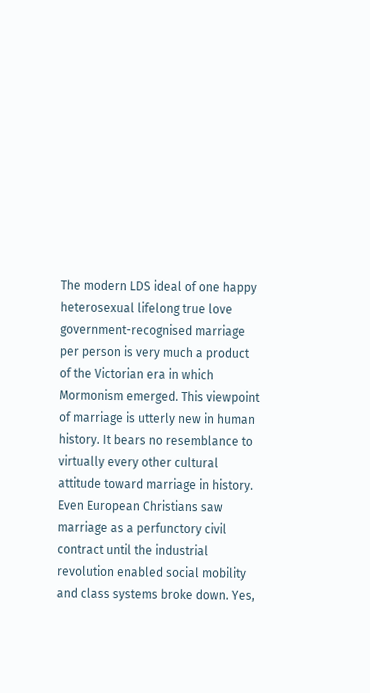The modern LDS ideal of one happy heterosexual lifelong true love government-recognised marriage per person is very much a product of the Victorian era in which Mormonism emerged. This viewpoint of marriage is utterly new in human history. It bears no resemblance to virtually every other cultural attitude toward marriage in history. Even European Christians saw marriage as a perfunctory civil contract until the industrial revolution enabled social mobility and class systems broke down. Yes,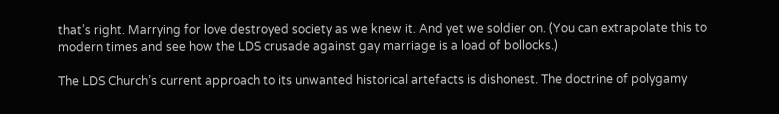that’s right. Marrying for love destroyed society as we knew it. And yet we soldier on. (You can extrapolate this to modern times and see how the LDS crusade against gay marriage is a load of bollocks.)

The LDS Church’s current approach to its unwanted historical artefacts is dishonest. The doctrine of polygamy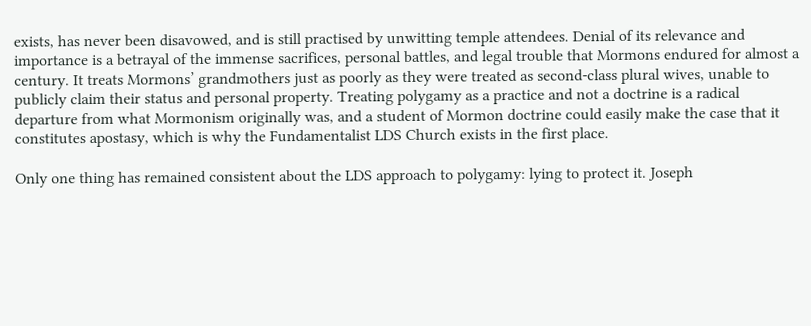exists, has never been disavowed, and is still practised by unwitting temple attendees. Denial of its relevance and importance is a betrayal of the immense sacrifices, personal battles, and legal trouble that Mormons endured for almost a century. It treats Mormons’ grandmothers just as poorly as they were treated as second-class plural wives, unable to publicly claim their status and personal property. Treating polygamy as a practice and not a doctrine is a radical departure from what Mormonism originally was, and a student of Mormon doctrine could easily make the case that it constitutes apostasy, which is why the Fundamentalist LDS Church exists in the first place.

Only one thing has remained consistent about the LDS approach to polygamy: lying to protect it. Joseph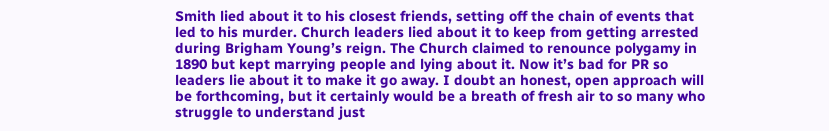Smith lied about it to his closest friends, setting off the chain of events that led to his murder. Church leaders lied about it to keep from getting arrested during Brigham Young’s reign. The Church claimed to renounce polygamy in 1890 but kept marrying people and lying about it. Now it’s bad for PR so leaders lie about it to make it go away. I doubt an honest, open approach will be forthcoming, but it certainly would be a breath of fresh air to so many who struggle to understand just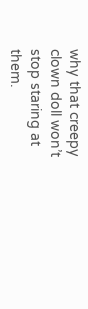why that creepy clown doll won’t stop staring at them.